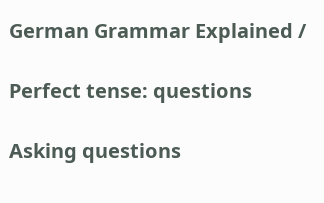German Grammar Explained /

Perfect tense: questions

Asking questions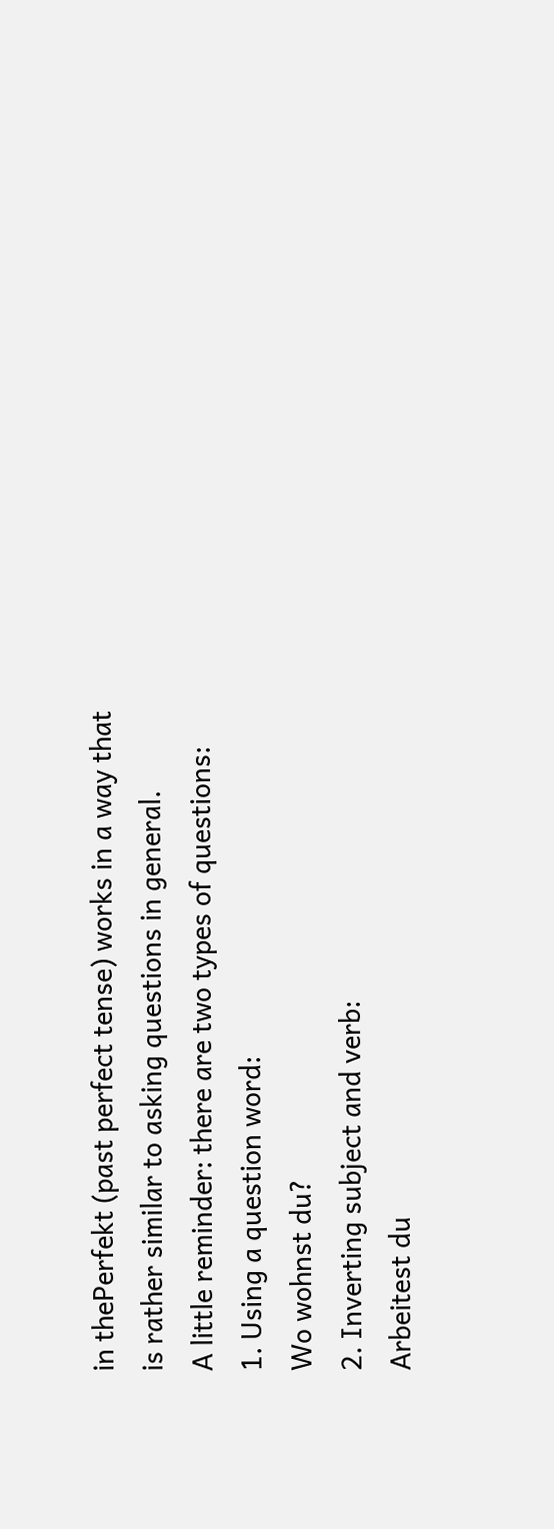in thePerfekt (past perfect tense) works in a way that is rather similar to asking questions in general.
A little reminder: there are two types of questions:
1. Using a question word:
Wo wohnst du?
2. Inverting subject and verb:
Arbeitest du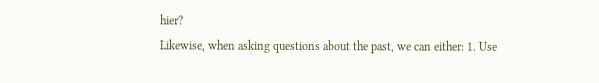hier?
Likewise, when asking questions about the past, we can either: 1. Use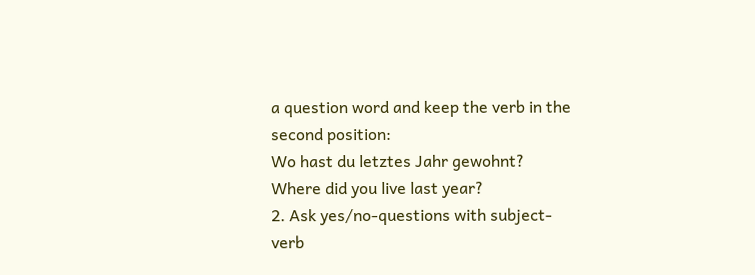a question word and keep the verb in the second position:
Wo hast du letztes Jahr gewohnt?
Where did you live last year?
2. Ask yes/no-questions with subject-verb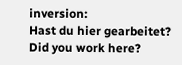inversion:
Hast du hier gearbeitet?
Did you work here?